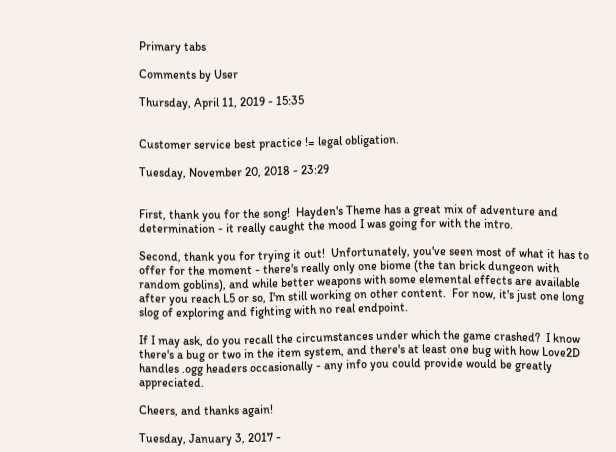Primary tabs

Comments by User

Thursday, April 11, 2019 - 15:35


Customer service best practice != legal obligation.

Tuesday, November 20, 2018 - 23:29


First, thank you for the song!  Hayden's Theme has a great mix of adventure and determination - it really caught the mood I was going for with the intro.

Second, thank you for trying it out!  Unfortunately, you've seen most of what it has to offer for the moment - there's really only one biome (the tan brick dungeon with random goblins), and while better weapons with some elemental effects are available after you reach L5 or so, I'm still working on other content.  For now, it's just one long slog of exploring and fighting with no real endpoint.

If I may ask, do you recall the circumstances under which the game crashed?  I know there's a bug or two in the item system, and there's at least one bug with how Love2D handles .ogg headers occasionally - any info you could provide would be greatly appreciated.

Cheers, and thanks again!

Tuesday, January 3, 2017 -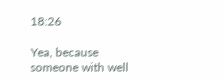18:26

Yea, because someone with well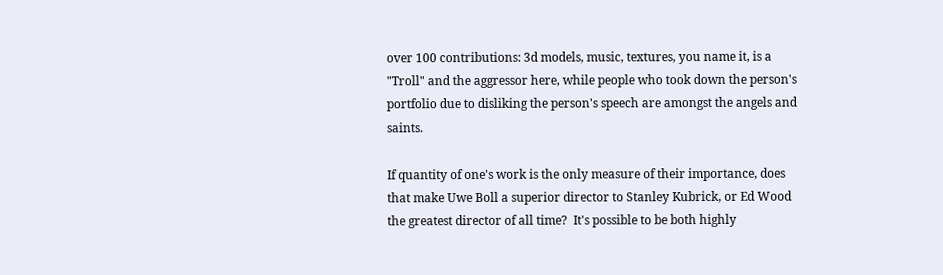over 100 contributions: 3d models, music, textures, you name it, is a "Troll" and the aggressor here, while people who took down the person's portfolio due to disliking the person's speech are amongst the angels and saints.

If quantity of one's work is the only measure of their importance, does that make Uwe Boll a superior director to Stanley Kubrick, or Ed Wood the greatest director of all time?  It's possible to be both highly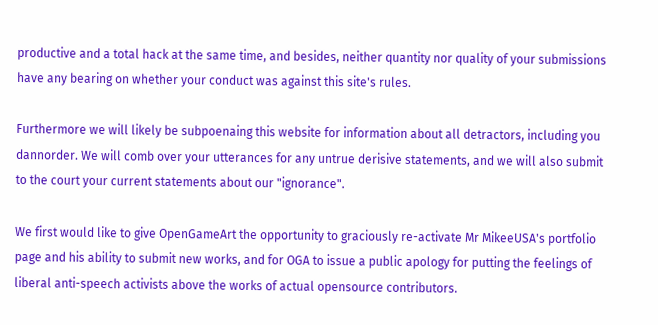productive and a total hack at the same time, and besides, neither quantity nor quality of your submissions have any bearing on whether your conduct was against this site's rules.

Furthermore we will likely be subpoenaing this website for information about all detractors, including you dannorder. We will comb over your utterances for any untrue derisive statements, and we will also submit to the court your current statements about our "ignorance".

We first would like to give OpenGameArt the opportunity to graciously re-activate Mr MikeeUSA's portfolio page and his ability to submit new works, and for OGA to issue a public apology for putting the feelings of liberal anti-speech activists above the works of actual opensource contributors.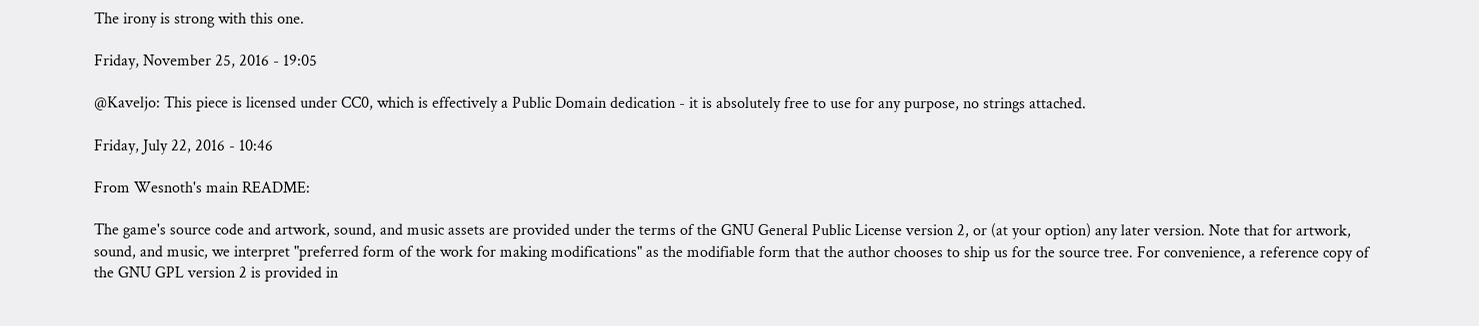The irony is strong with this one.

Friday, November 25, 2016 - 19:05

@Kaveljo: This piece is licensed under CC0, which is effectively a Public Domain dedication - it is absolutely free to use for any purpose, no strings attached.

Friday, July 22, 2016 - 10:46

From Wesnoth's main README:

The game's source code and artwork, sound, and music assets are provided under the terms of the GNU General Public License version 2, or (at your option) any later version. Note that for artwork, sound, and music, we interpret "preferred form of the work for making modifications" as the modifiable form that the author chooses to ship us for the source tree. For convenience, a reference copy of the GNU GPL version 2 is provided in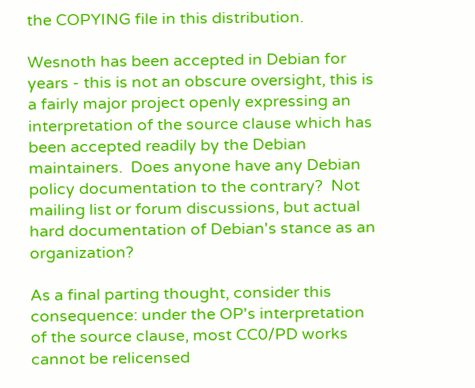the COPYING file in this distribution.

Wesnoth has been accepted in Debian for years - this is not an obscure oversight, this is a fairly major project openly expressing an interpretation of the source clause which has been accepted readily by the Debian maintainers.  Does anyone have any Debian policy documentation to the contrary?  Not mailing list or forum discussions, but actual hard documentation of Debian's stance as an organization?

As a final parting thought, consider this consequence: under the OP's interpretation of the source clause, most CC0/PD works cannot be relicensed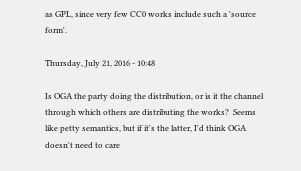as GPL, since very few CC0 works include such a 'source form'.

Thursday, July 21, 2016 - 10:48

Is OGA the party doing the distribution, or is it the channel through which others are distributing the works?  Seems like petty semantics, but if it's the latter, I'd think OGA doesn't need to care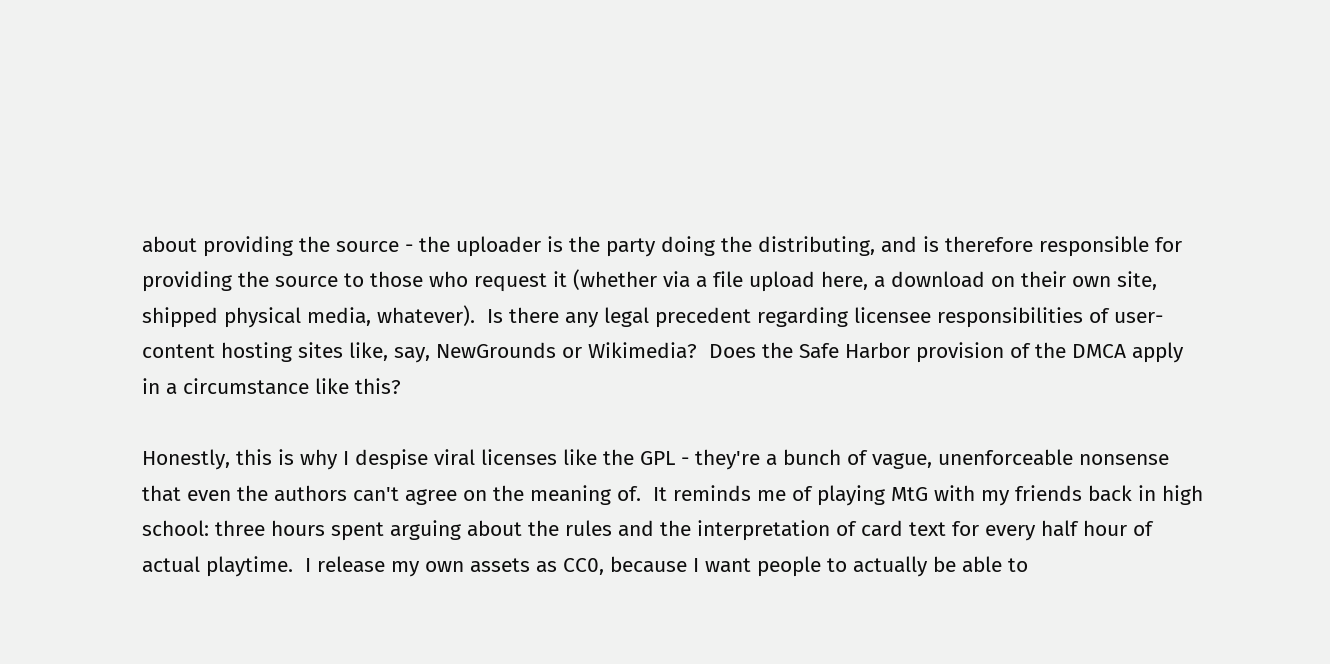about providing the source - the uploader is the party doing the distributing, and is therefore responsible for providing the source to those who request it (whether via a file upload here, a download on their own site, shipped physical media, whatever).  Is there any legal precedent regarding licensee responsibilities of user-content hosting sites like, say, NewGrounds or Wikimedia?  Does the Safe Harbor provision of the DMCA apply in a circumstance like this?

Honestly, this is why I despise viral licenses like the GPL - they're a bunch of vague, unenforceable nonsense that even the authors can't agree on the meaning of.  It reminds me of playing MtG with my friends back in high school: three hours spent arguing about the rules and the interpretation of card text for every half hour of actual playtime.  I release my own assets as CC0, because I want people to actually be able to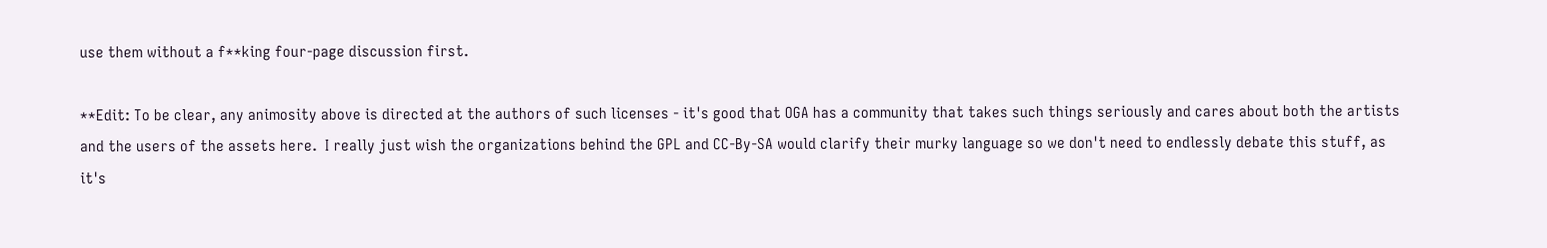use them without a f**king four-page discussion first.

**Edit: To be clear, any animosity above is directed at the authors of such licenses - it's good that OGA has a community that takes such things seriously and cares about both the artists and the users of the assets here.  I really just wish the organizations behind the GPL and CC-By-SA would clarify their murky language so we don't need to endlessly debate this stuff, as it's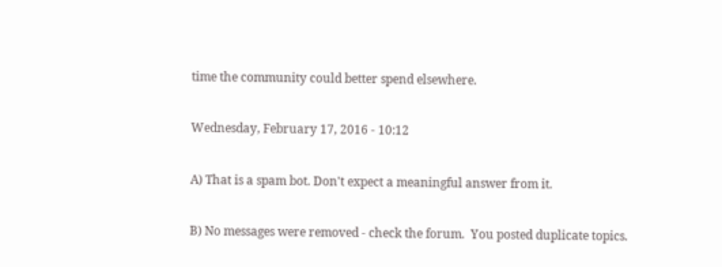time the community could better spend elsewhere.

Wednesday, February 17, 2016 - 10:12

A) That is a spam bot. Don't expect a meaningful answer from it.

B) No messages were removed - check the forum.  You posted duplicate topics.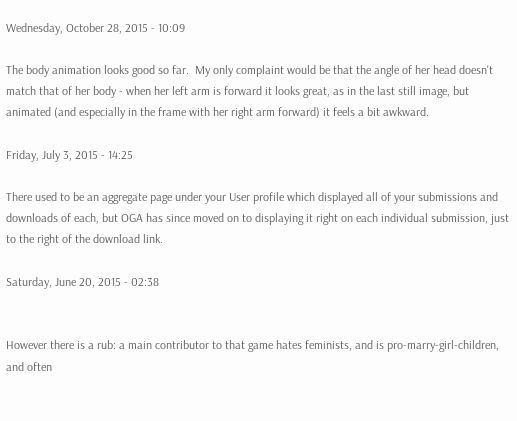Wednesday, October 28, 2015 - 10:09

The body animation looks good so far.  My only complaint would be that the angle of her head doesn't match that of her body - when her left arm is forward it looks great, as in the last still image, but animated (and especially in the frame with her right arm forward) it feels a bit awkward.

Friday, July 3, 2015 - 14:25

There used to be an aggregate page under your User profile which displayed all of your submissions and downloads of each, but OGA has since moved on to displaying it right on each individual submission, just to the right of the download link.

Saturday, June 20, 2015 - 02:38


However there is a rub: a main contributor to that game hates feminists, and is pro-marry-girl-children, and often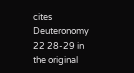cites Deuteronomy 22 28-29 in the original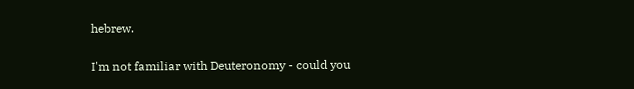hebrew.

I'm not familiar with Deuteronomy - could you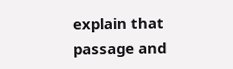explain that passage and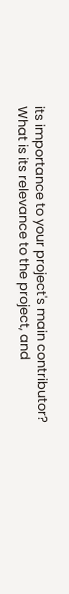its importance to your project's main contributor? What is its relevance to the project, and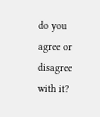do you agree or disagree with it?